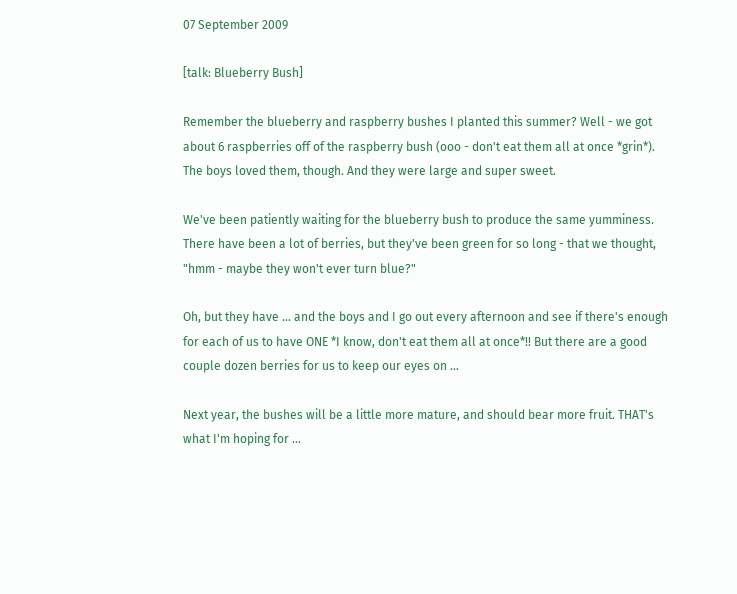07 September 2009

[talk: Blueberry Bush]

Remember the blueberry and raspberry bushes I planted this summer? Well - we got about 6 raspberries off of the raspberry bush (ooo - don't eat them all at once *grin*). The boys loved them, though. And they were large and super sweet.

We've been patiently waiting for the blueberry bush to produce the same yumminess. There have been a lot of berries, but they've been green for so long - that we thought, "hmm - maybe they won't ever turn blue?"

Oh, but they have ... and the boys and I go out every afternoon and see if there's enough for each of us to have ONE *I know, don't eat them all at once*!! But there are a good couple dozen berries for us to keep our eyes on ...

Next year, the bushes will be a little more mature, and should bear more fruit. THAT's what I'm hoping for ...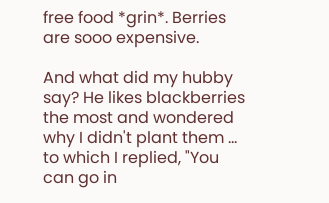free food *grin*. Berries are sooo expensive.

And what did my hubby say? He likes blackberries the most and wondered why I didn't plant them ... to which I replied, "You can go in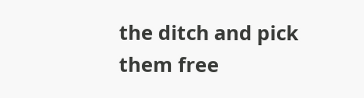the ditch and pick them free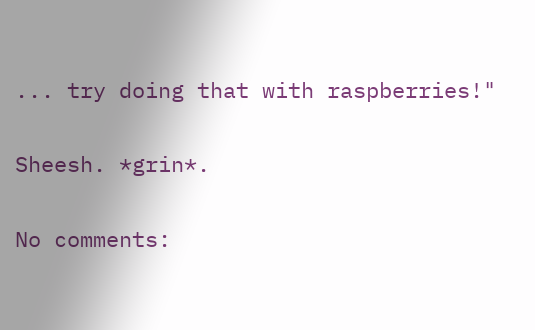... try doing that with raspberries!"

Sheesh. *grin*.

No comments: